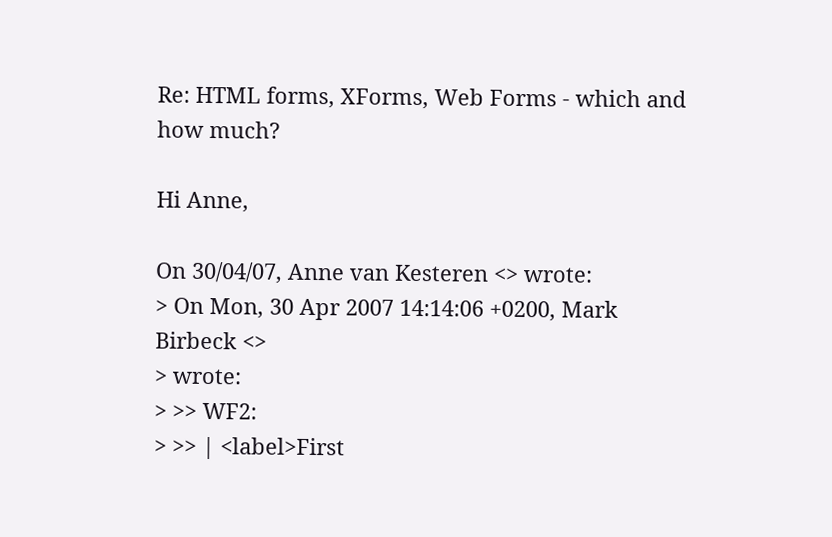Re: HTML forms, XForms, Web Forms - which and how much?

Hi Anne,

On 30/04/07, Anne van Kesteren <> wrote:
> On Mon, 30 Apr 2007 14:14:06 +0200, Mark Birbeck <>
> wrote:
> >> WF2:
> >> | <label>First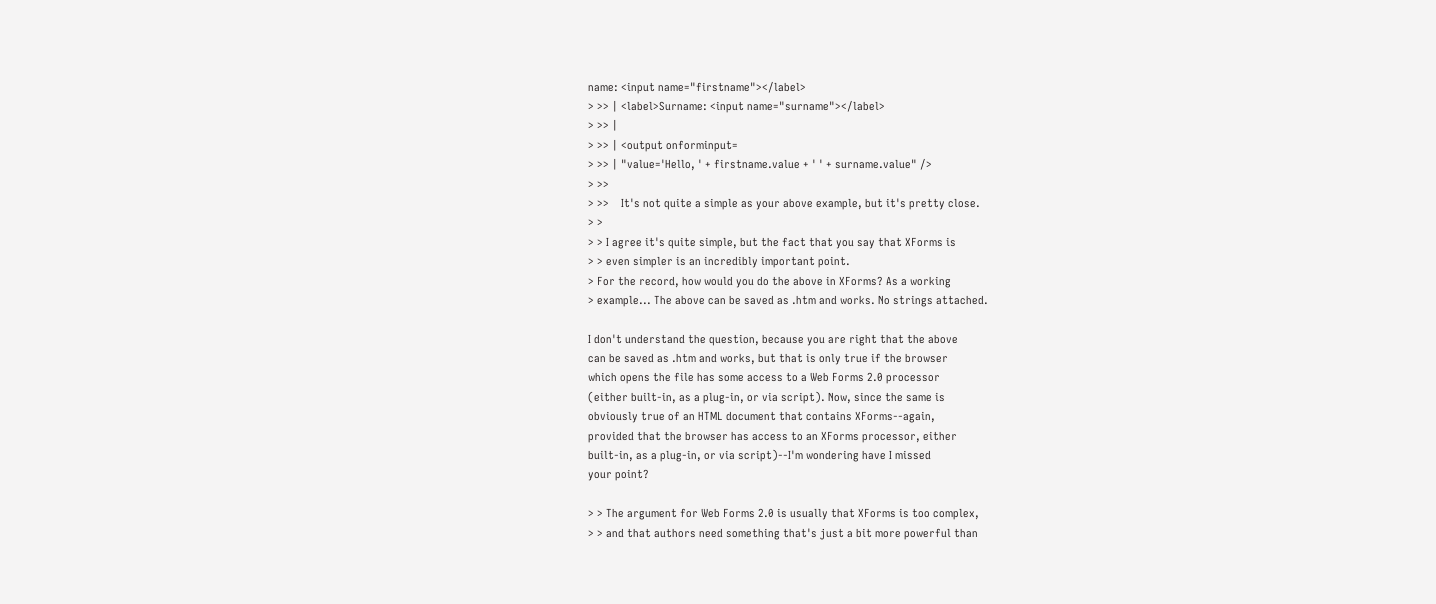name: <input name="firstname"></label>
> >> | <label>Surname: <input name="surname"></label>
> >> |
> >> | <output onforminput=
> >> | "value='Hello, ' + firstname.value + ' ' + surname.value" />
> >>
> >>    It's not quite a simple as your above example, but it's pretty close.
> >
> > I agree it's quite simple, but the fact that you say that XForms is
> > even simpler is an incredibly important point.
> For the record, how would you do the above in XForms? As a working
> example... The above can be saved as .htm and works. No strings attached.

I don't understand the question, because you are right that the above
can be saved as .htm and works, but that is only true if the browser
which opens the file has some access to a Web Forms 2.0 processor
(either built-in, as a plug-in, or via script). Now, since the same is
obviously true of an HTML document that contains XForms--again,
provided that the browser has access to an XForms processor, either
built-in, as a plug-in, or via script)--I'm wondering have I missed
your point?

> > The argument for Web Forms 2.0 is usually that XForms is too complex,
> > and that authors need something that's just a bit more powerful than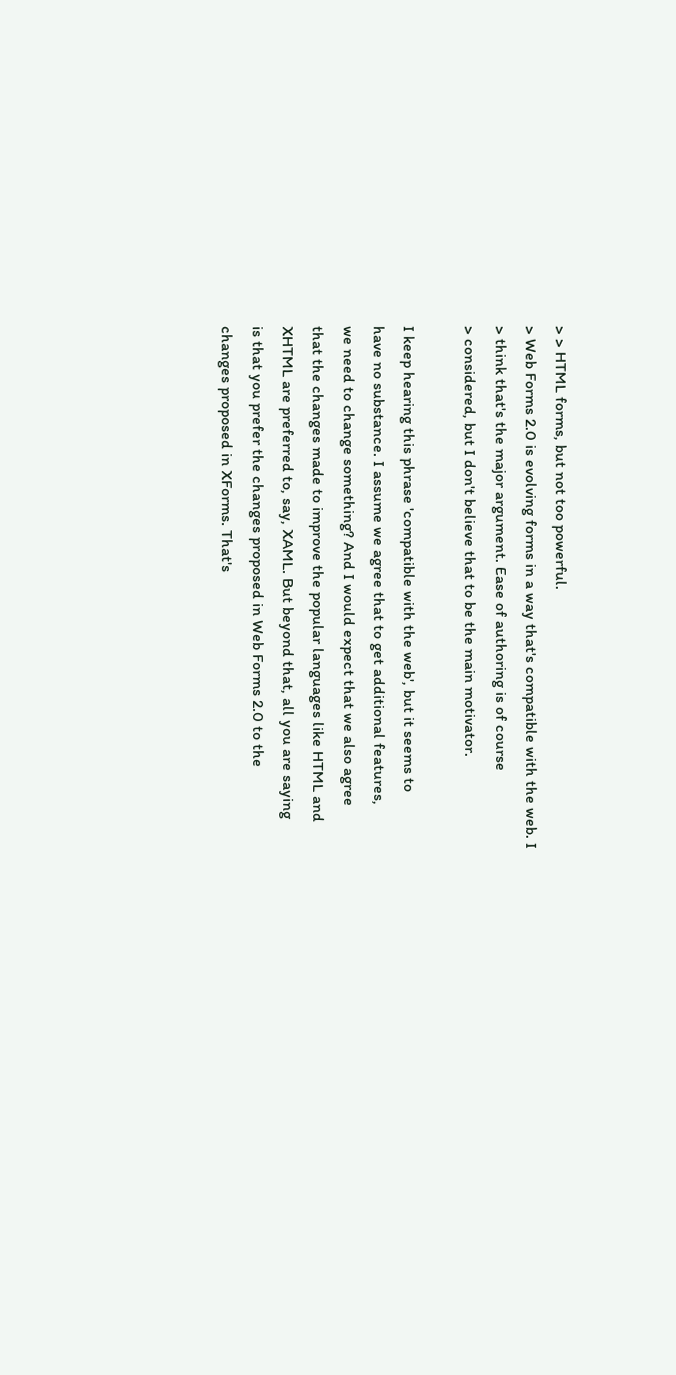> > HTML forms, but not too powerful.
> Web Forms 2.0 is evolving forms in a way that's compatible with the web. I
> think that's the major argument. Ease of authoring is of course
> considered, but I don't believe that to be the main motivator.

I keep hearing this phrase 'compatible with the web', but it seems to
have no substance. I assume we agree that to get additional features,
we need to change something? And I would expect that we also agree
that the changes made to improve the popular languages like HTML and
XHTML are preferred to, say, XAML. But beyond that, all you are saying
is that you prefer the changes proposed in Web Forms 2.0 to the
changes proposed in XForms. That's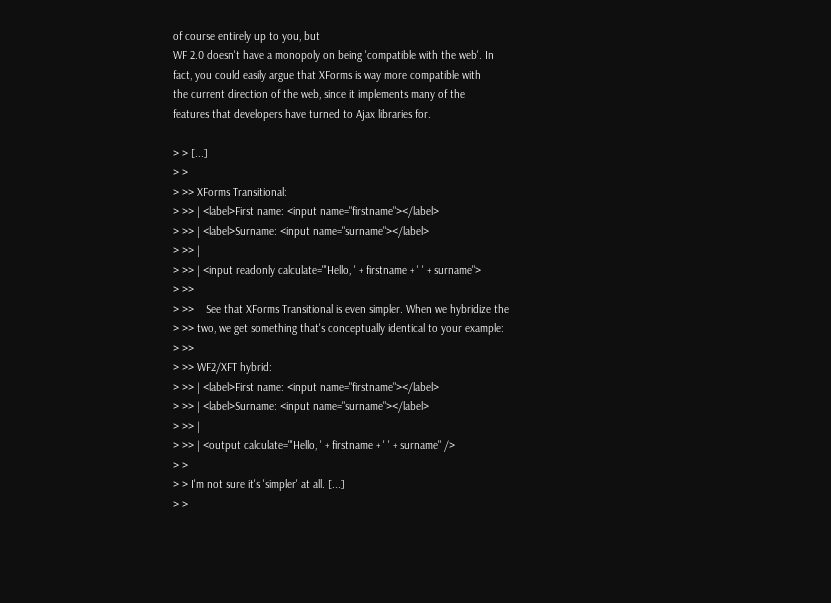of course entirely up to you, but
WF 2.0 doesn't have a monopoly on being 'compatible with the web'. In
fact, you could easily argue that XForms is way more compatible with
the current direction of the web, since it implements many of the
features that developers have turned to Ajax libraries for.

> > [...]
> >
> >> XForms Transitional:
> >> | <label>First name: <input name="firstname"></label>
> >> | <label>Surname: <input name="surname"></label>
> >> |
> >> | <input readonly calculate="'Hello, ' + firstname + ' ' + surname">
> >>
> >>    See that XForms Transitional is even simpler. When we hybridize the
> >> two, we get something that's conceptually identical to your example:
> >>
> >> WF2/XFT hybrid:
> >> | <label>First name: <input name="firstname"></label>
> >> | <label>Surname: <input name="surname"></label>
> >> |
> >> | <output calculate="'Hello, ' + firstname + ' ' + surname" />
> >
> > I'm not sure it's 'simpler' at all. [...]
> >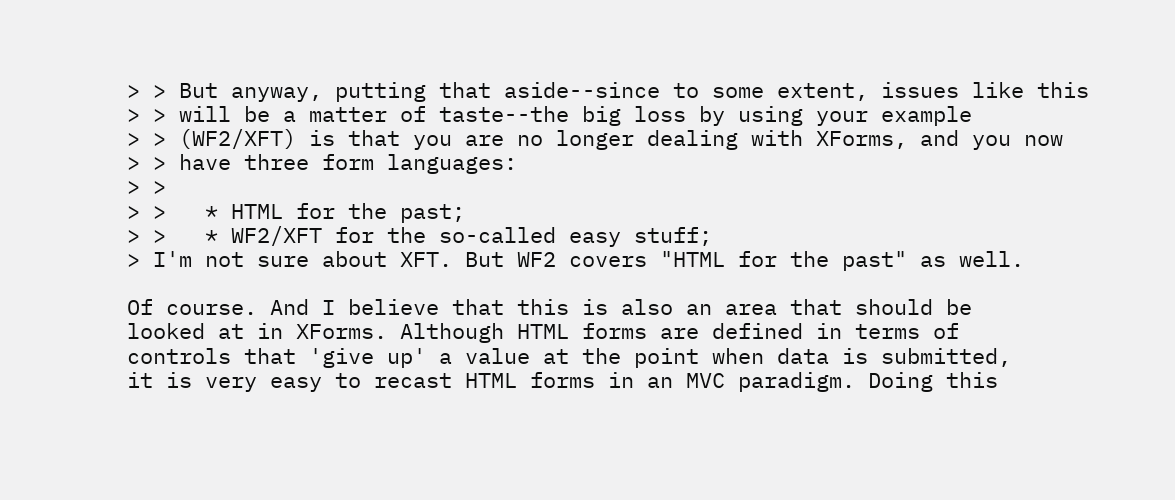> > But anyway, putting that aside--since to some extent, issues like this
> > will be a matter of taste--the big loss by using your example
> > (WF2/XFT) is that you are no longer dealing with XForms, and you now
> > have three form languages:
> >
> >   * HTML for the past;
> >   * WF2/XFT for the so-called easy stuff;
> I'm not sure about XFT. But WF2 covers "HTML for the past" as well.

Of course. And I believe that this is also an area that should be
looked at in XForms. Although HTML forms are defined in terms of
controls that 'give up' a value at the point when data is submitted,
it is very easy to recast HTML forms in an MVC paradigm. Doing this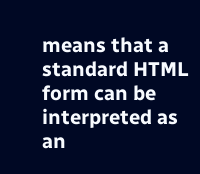means that a standard HTML form can be interpreted as an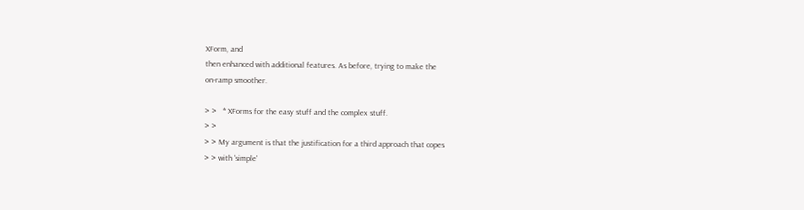XForm, and
then enhanced with additional features. As before, trying to make the
on-ramp smoother.

> >   * XForms for the easy stuff and the complex stuff.
> >
> > My argument is that the justification for a third approach that copes
> > with 'simple'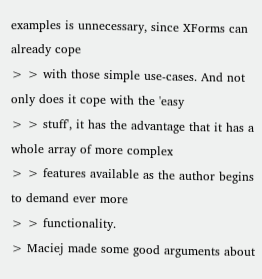examples is unnecessary, since XForms can already cope
> > with those simple use-cases. And not only does it cope with the 'easy
> > stuff', it has the advantage that it has a whole array of more complex
> > features available as the author begins to demand ever more
> > functionality.
> Maciej made some good arguments about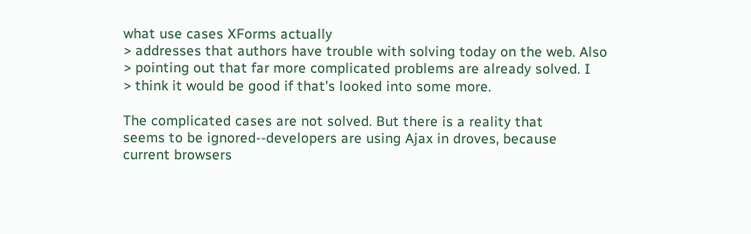what use cases XForms actually
> addresses that authors have trouble with solving today on the web. Also
> pointing out that far more complicated problems are already solved. I
> think it would be good if that's looked into some more.

The complicated cases are not solved. But there is a reality that
seems to be ignored--developers are using Ajax in droves, because
current browsers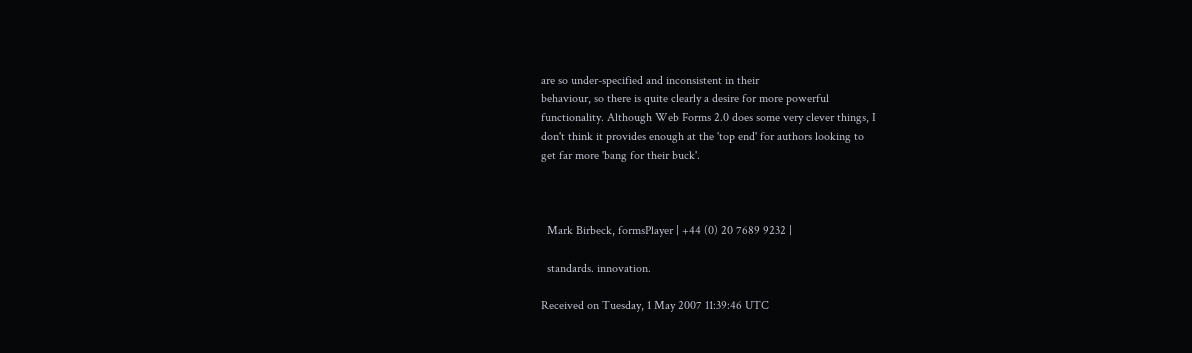are so under-specified and inconsistent in their
behaviour, so there is quite clearly a desire for more powerful
functionality. Although Web Forms 2.0 does some very clever things, I
don't think it provides enough at the 'top end' for authors looking to
get far more 'bang for their buck'.



  Mark Birbeck, formsPlayer | +44 (0) 20 7689 9232 |

  standards. innovation.

Received on Tuesday, 1 May 2007 11:39:46 UTC